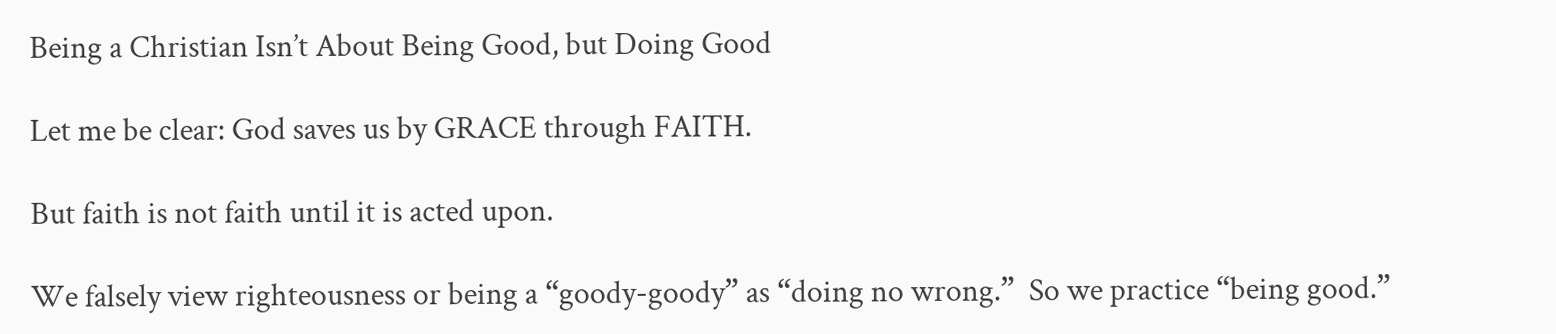Being a Christian Isn’t About Being Good, but Doing Good

Let me be clear: God saves us by GRACE through FAITH.

But faith is not faith until it is acted upon.

We falsely view righteousness or being a “goody-goody” as “doing no wrong.”  So we practice “being good.”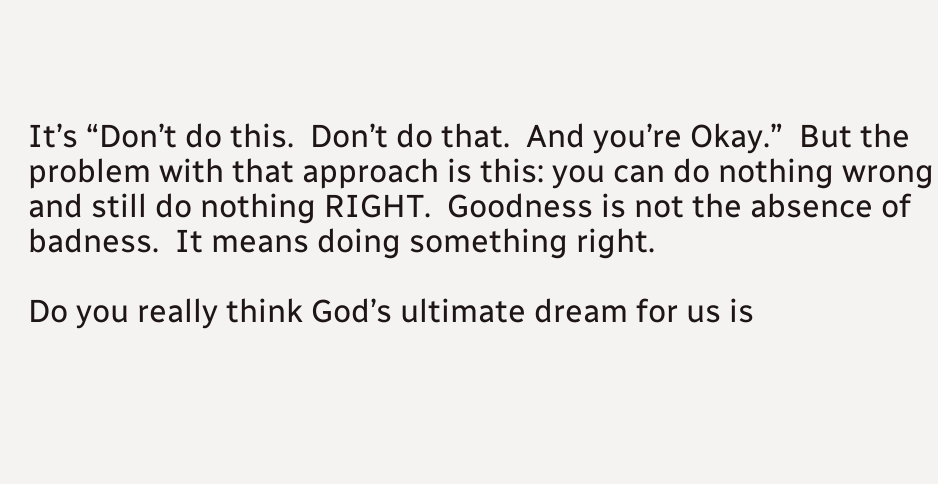It’s “Don’t do this.  Don’t do that.  And you’re Okay.”  But the problem with that approach is this: you can do nothing wrong and still do nothing RIGHT.  Goodness is not the absence of badness.  It means doing something right.

Do you really think God’s ultimate dream for us is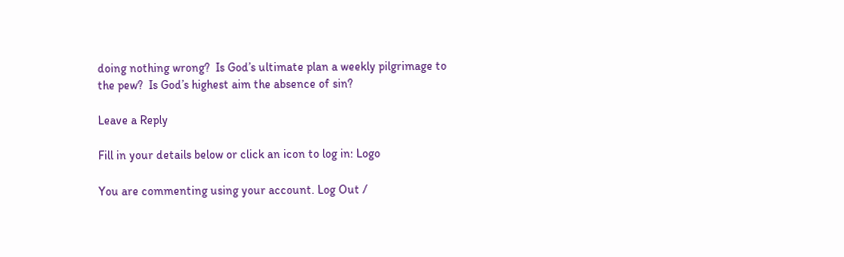doing nothing wrong?  Is God’s ultimate plan a weekly pilgrimage to the pew?  Is God’s highest aim the absence of sin?

Leave a Reply

Fill in your details below or click an icon to log in: Logo

You are commenting using your account. Log Out /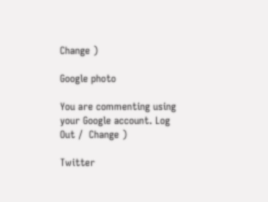Change )

Google photo

You are commenting using your Google account. Log Out /  Change )

Twitter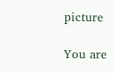picture

You are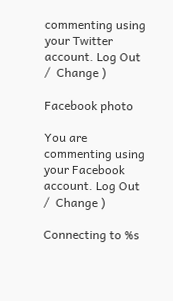commenting using your Twitter account. Log Out /  Change )

Facebook photo

You are commenting using your Facebook account. Log Out /  Change )

Connecting to %s